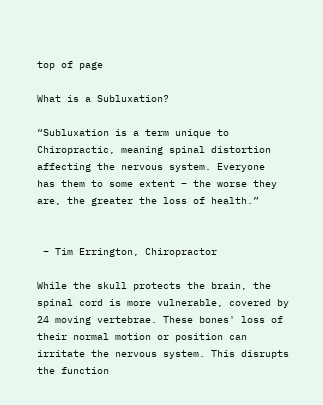top of page

What is a Subluxation?

“Subluxation is a term unique to Chiropractic, meaning spinal distortion affecting the nervous system. Everyone    has them to some extent – the worse they are, the greater the loss of health.”


 – Tim Errington, Chiropractor

While the skull protects the brain, the spinal cord is more vulnerable, covered by 24 moving vertebrae. These bones' loss of their normal motion or position can irritate the nervous system. This disrupts the function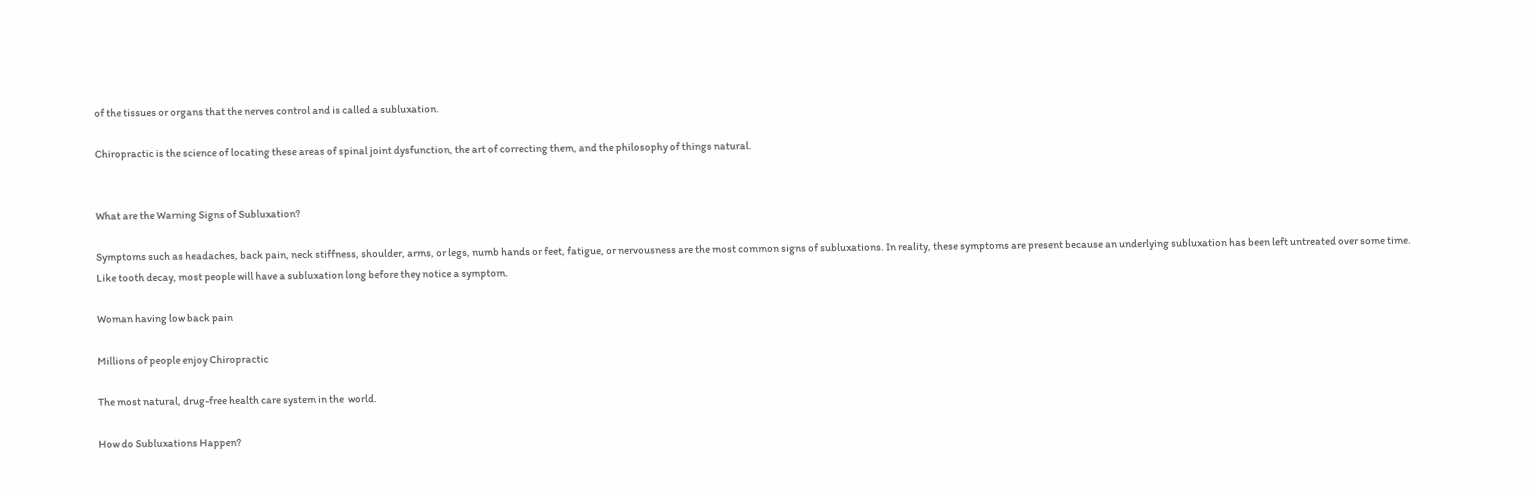of the tissues or organs that the nerves control and is called a subluxation.

Chiropractic is the science of locating these areas of spinal joint dysfunction, the art of correcting them, and the philosophy of things natural.


What are the Warning Signs of Subluxation?

Symptoms such as headaches, back pain, neck stiffness, shoulder, arms, or legs, numb hands or feet, fatigue, or nervousness are the most common signs of subluxations. In reality, these symptoms are present because an underlying subluxation has been left untreated over some time. Like tooth decay, most people will have a subluxation long before they notice a symptom.

Woman having low back pain

Millions of people enjoy Chiropractic

The most natural, drug-free health care system in the  world.

How do Subluxations Happen?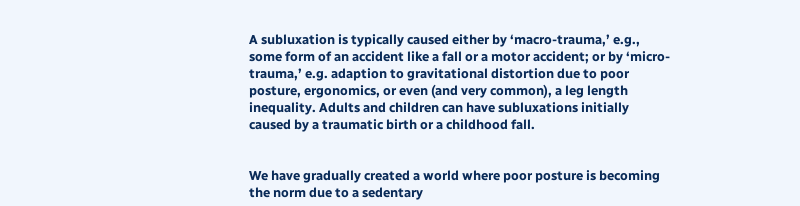A subluxation is typically caused either by ‘macro-trauma,’ e.g., some form of an accident like a fall or a motor accident; or by ‘micro-trauma,’ e.g. adaption to gravitational distortion due to poor posture, ergonomics, or even (and very common), a leg length inequality. Adults and children can have subluxations initially caused by a traumatic birth or a childhood fall.


We have gradually created a world where poor posture is becoming the norm due to a sedentary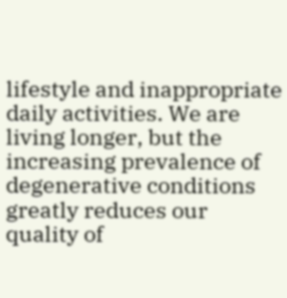lifestyle and inappropriate daily activities. We are living longer, but the increasing prevalence of degenerative conditions greatly reduces our quality of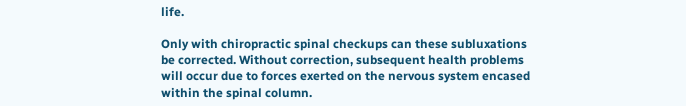life.

Only with chiropractic spinal checkups can these subluxations be corrected. Without correction, subsequent health problems will occur due to forces exerted on the nervous system encased within the spinal column.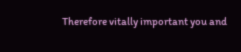Therefore vitally important you and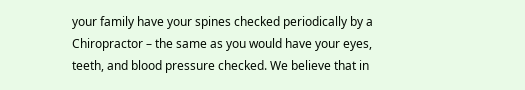your family have your spines checked periodically by a Chiropractor – the same as you would have your eyes, teeth, and blood pressure checked. We believe that in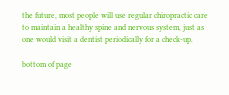the future, most people will use regular chiropractic care to maintain a healthy spine and nervous system, just as one would visit a dentist periodically for a check-up.

bottom of page